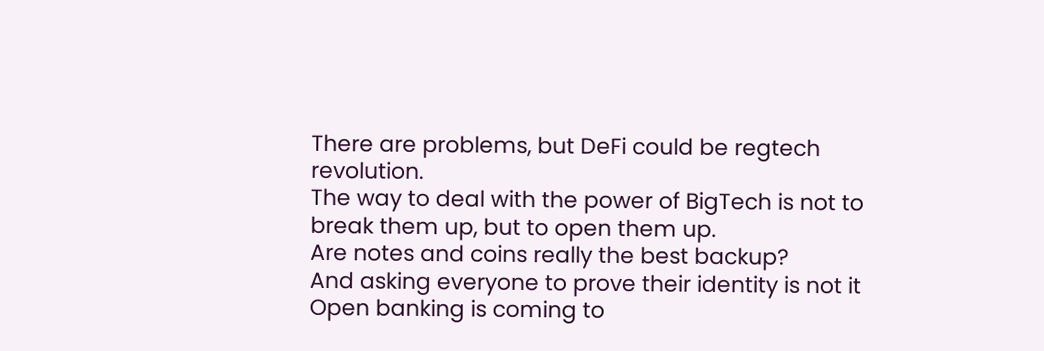There are problems, but DeFi could be regtech revolution.
The way to deal with the power of BigTech is not to break them up, but to open them up.
Are notes and coins really the best backup?
And asking everyone to prove their identity is not it
Open banking is coming to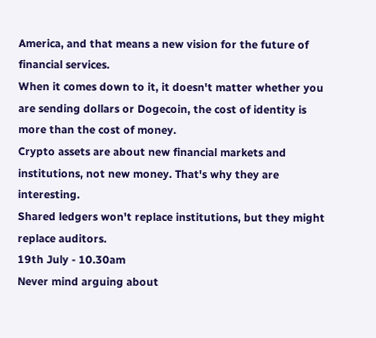America, and that means a new vision for the future of financial services.
When it comes down to it, it doesn't matter whether you are sending dollars or Dogecoin, the cost of identity is more than the cost of money.
Crypto assets are about new financial markets and institutions, not new money. That's why they are interesting.
Shared ledgers won't replace institutions, but they might replace auditors.
19th July - 10.30am
Never mind arguing about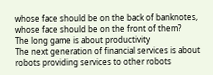whose face should be on the back of banknotes, whose face should be on the front of them?
The long game is about productivity
The next generation of financial services is about robots providing services to other robots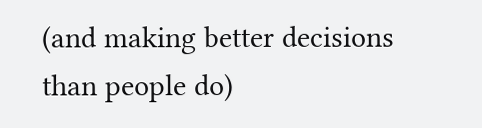(and making better decisions than people do)